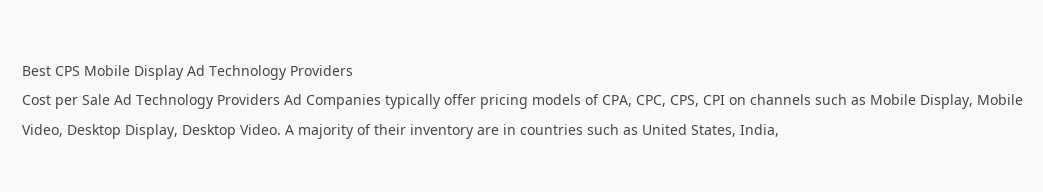Best CPS Mobile Display Ad Technology Providers
Cost per Sale Ad Technology Providers Ad Companies typically offer pricing models of CPA, CPC, CPS, CPI on channels such as Mobile Display, Mobile Video, Desktop Display, Desktop Video. A majority of their inventory are in countries such as United States, India,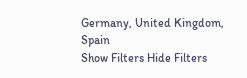Germany, United Kingdom, Spain
Show Filters Hide Filters